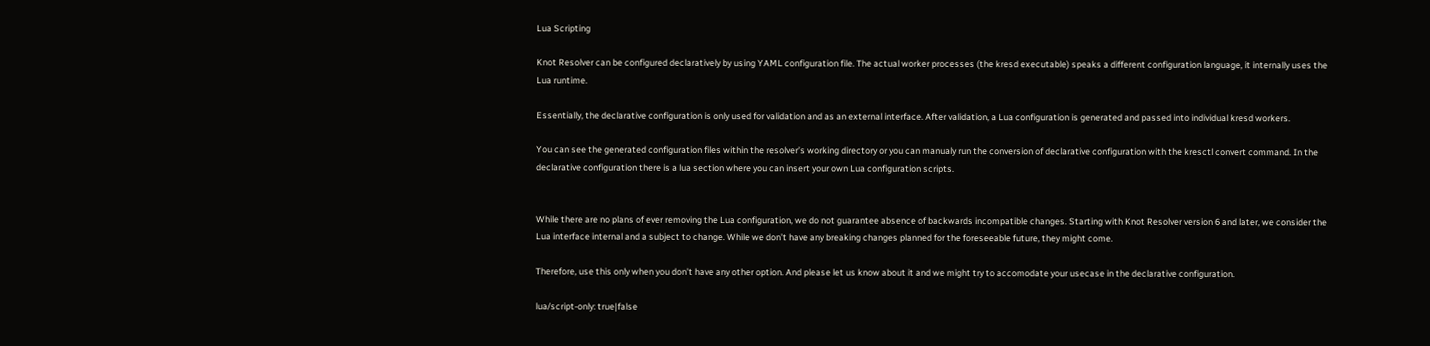Lua Scripting

Knot Resolver can be configured declaratively by using YAML configuration file. The actual worker processes (the kresd executable) speaks a different configuration language, it internally uses the Lua runtime.

Essentially, the declarative configuration is only used for validation and as an external interface. After validation, a Lua configuration is generated and passed into individual kresd workers.

You can see the generated configuration files within the resolver’s working directory or you can manualy run the conversion of declarative configuration with the kresctl convert command. In the declarative configuration there is a lua section where you can insert your own Lua configuration scripts.


While there are no plans of ever removing the Lua configuration, we do not guarantee absence of backwards incompatible changes. Starting with Knot Resolver version 6 and later, we consider the Lua interface internal and a subject to change. While we don’t have any breaking changes planned for the foreseeable future, they might come.

Therefore, use this only when you don’t have any other option. And please let us know about it and we might try to accomodate your usecase in the declarative configuration.

lua/script-only: true|false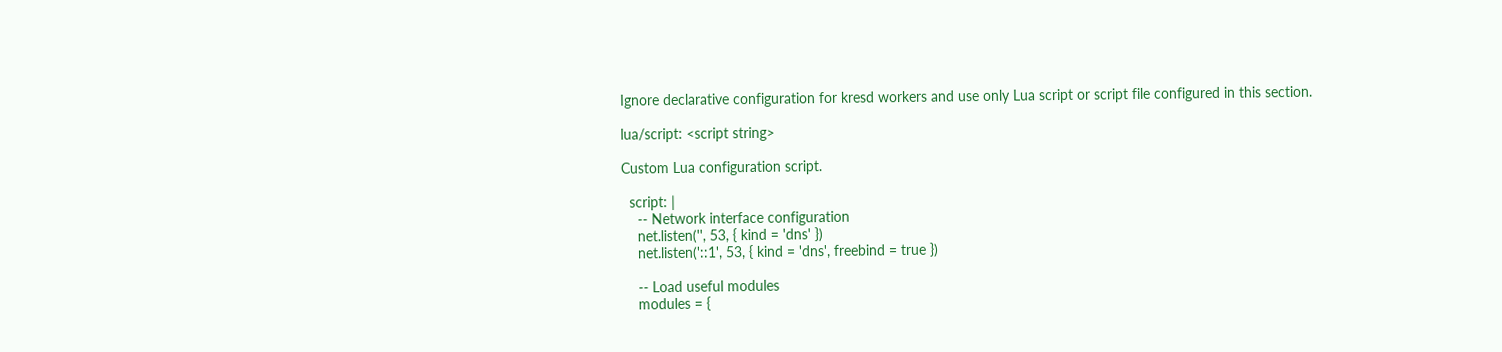Ignore declarative configuration for kresd workers and use only Lua script or script file configured in this section.

lua/script: <script string>

Custom Lua configuration script.

  script: |
    -- Network interface configuration
    net.listen('', 53, { kind = 'dns' })
    net.listen('::1', 53, { kind = 'dns', freebind = true })

    -- Load useful modules
    modules = {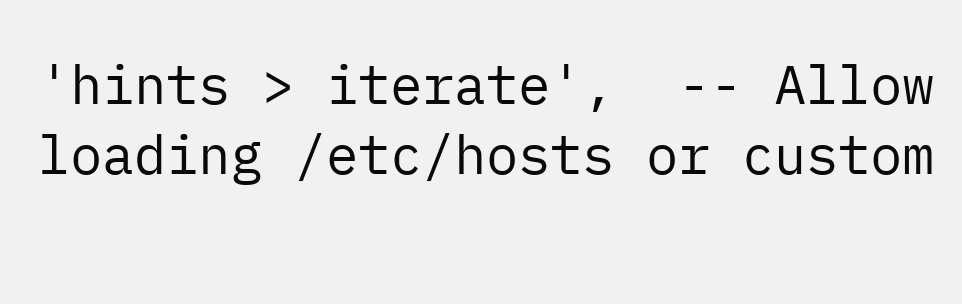'hints > iterate',  -- Allow loading /etc/hosts or custom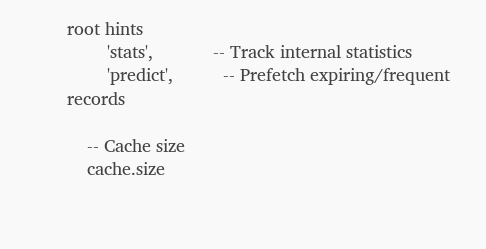root hints
        'stats',            -- Track internal statistics
        'predict',          -- Prefetch expiring/frequent records

    -- Cache size
    cache.size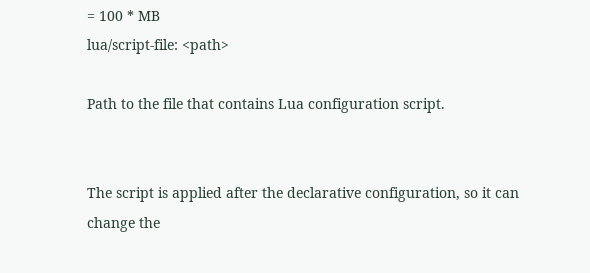= 100 * MB
lua/script-file: <path>

Path to the file that contains Lua configuration script.


The script is applied after the declarative configuration, so it can change the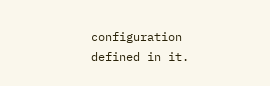configuration defined in it.